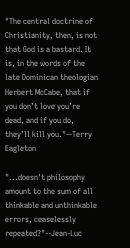"The central doctrine of Christianity, then, is not that God is a bastard. It is, in the words of the late Dominican theologian Herbert McCabe, that if you don’t love you’re dead, and if you do, they’ll kill you."--Terry Eagleton

"...doesn't philosophy amount to the sum of all thinkable and unthinkable errors, ceaselessly repeated?"--Jean-Luc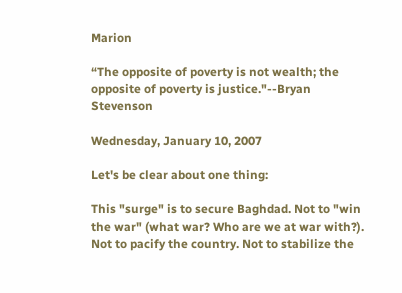Marion

“The opposite of poverty is not wealth; the opposite of poverty is justice."--Bryan Stevenson

Wednesday, January 10, 2007

Let's be clear about one thing:

This "surge" is to secure Baghdad. Not to "win the war" (what war? Who are we at war with?). Not to pacify the country. Not to stabilize the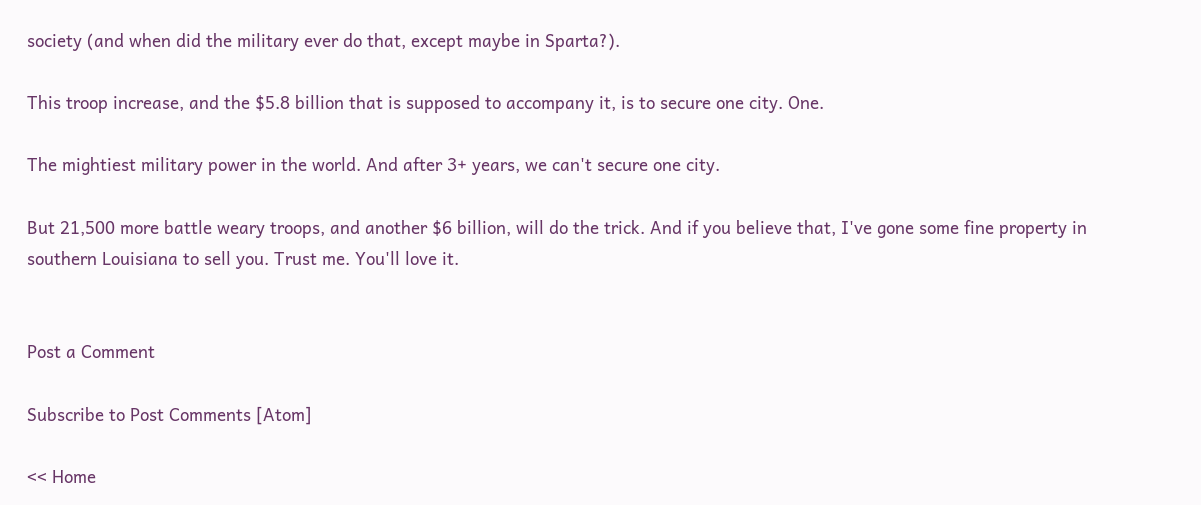society (and when did the military ever do that, except maybe in Sparta?).

This troop increase, and the $5.8 billion that is supposed to accompany it, is to secure one city. One.

The mightiest military power in the world. And after 3+ years, we can't secure one city.

But 21,500 more battle weary troops, and another $6 billion, will do the trick. And if you believe that, I've gone some fine property in southern Louisiana to sell you. Trust me. You'll love it.


Post a Comment

Subscribe to Post Comments [Atom]

<< Home